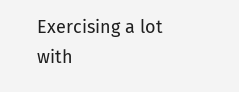Exercising a lot with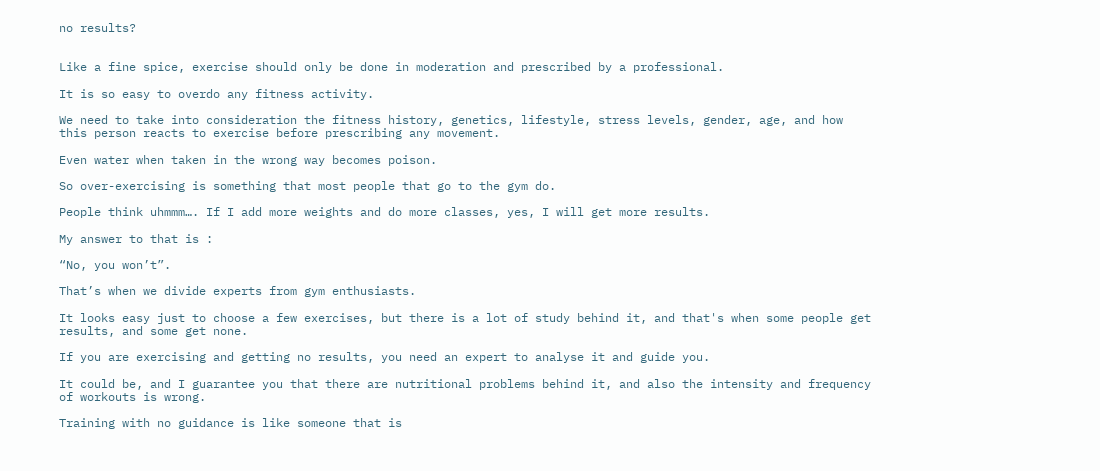no results?


Like a fine spice, exercise should only be done in moderation and prescribed by a professional.

It is so easy to overdo any fitness activity.

We need to take into consideration the fitness history, genetics, lifestyle, stress levels, gender, age, and how this person reacts to exercise before prescribing any movement.

Even water when taken in the wrong way becomes poison.

So over-exercising is something that most people that go to the gym do.

People think uhmmm…. If I add more weights and do more classes, yes, I will get more results.

My answer to that is :

“No, you won’t”.

That’s when we divide experts from gym enthusiasts.

It looks easy just to choose a few exercises, but there is a lot of study behind it, and that's when some people get results, and some get none.

If you are exercising and getting no results, you need an expert to analyse it and guide you.

It could be, and I guarantee you that there are nutritional problems behind it, and also the intensity and frequency of workouts is wrong.

Training with no guidance is like someone that is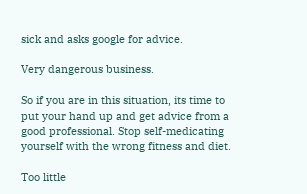sick and asks google for advice.

Very dangerous business.

So if you are in this situation, its time to put your hand up and get advice from a good professional. Stop self-medicating yourself with the wrong fitness and diet.

Too little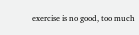exercise is no good, too much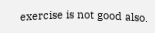exercise is not good also.